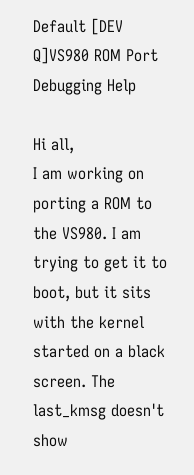Default [DEV Q]VS980 ROM Port Debugging Help

Hi all,
I am working on porting a ROM to the VS980. I am trying to get it to boot, but it sits with the kernel started on a black screen. The last_kmsg doesn't show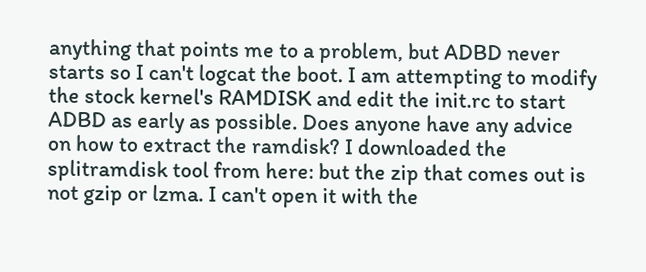anything that points me to a problem, but ADBD never starts so I can't logcat the boot. I am attempting to modify the stock kernel's RAMDISK and edit the init.rc to start ADBD as early as possible. Does anyone have any advice on how to extract the ramdisk? I downloaded the splitramdisk tool from here: but the zip that comes out is not gzip or lzma. I can't open it with the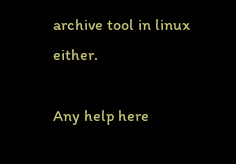archive tool in linux either.

Any help here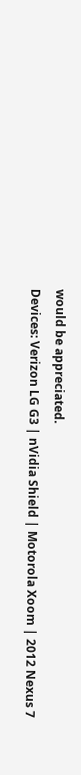would be appreciated.
Devices: Verizon LG G3 | nVidia Shield | Motorola Xoom | 2012 Nexus 7